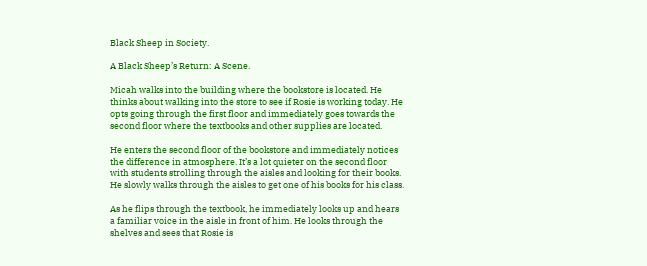Black Sheep in Society.

A Black Sheep’s Return: A Scene.

Micah walks into the building where the bookstore is located. He thinks about walking into the store to see if Rosie is working today. He opts going through the first floor and immediately goes towards the second floor where the textbooks and other supplies are located.

He enters the second floor of the bookstore and immediately notices the difference in atmosphere. It’s a lot quieter on the second floor with students strolling through the aisles and looking for their books. He slowly walks through the aisles to get one of his books for his class.

As he flips through the textbook, he immediately looks up and hears a familiar voice in the aisle in front of him. He looks through the shelves and sees that Rosie is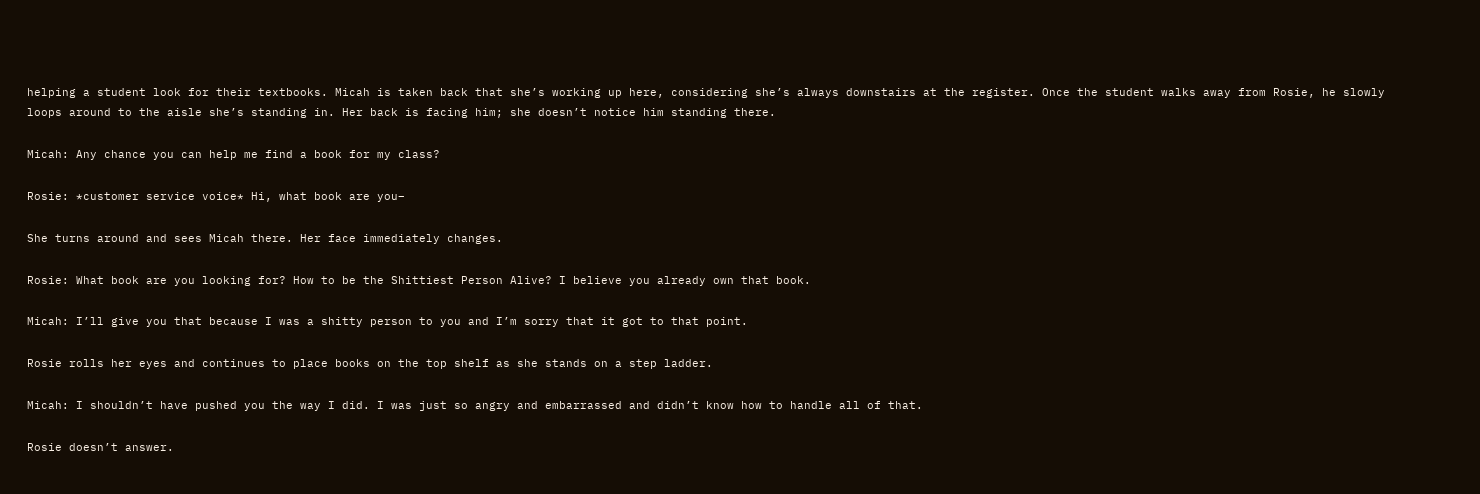helping a student look for their textbooks. Micah is taken back that she’s working up here, considering she’s always downstairs at the register. Once the student walks away from Rosie, he slowly loops around to the aisle she’s standing in. Her back is facing him; she doesn’t notice him standing there.

Micah: Any chance you can help me find a book for my class?

Rosie: *customer service voice* Hi, what book are you–

She turns around and sees Micah there. Her face immediately changes.

Rosie: What book are you looking for? How to be the Shittiest Person Alive? I believe you already own that book.

Micah: I’ll give you that because I was a shitty person to you and I’m sorry that it got to that point.

Rosie rolls her eyes and continues to place books on the top shelf as she stands on a step ladder.

Micah: I shouldn’t have pushed you the way I did. I was just so angry and embarrassed and didn’t know how to handle all of that.

Rosie doesn’t answer.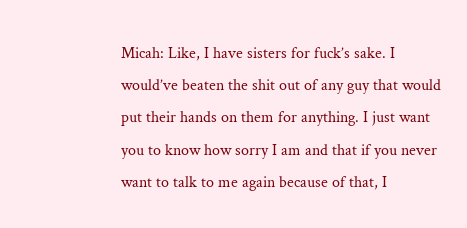Micah: Like, I have sisters for fuck’s sake. I would’ve beaten the shit out of any guy that would put their hands on them for anything. I just want you to know how sorry I am and that if you never want to talk to me again because of that, I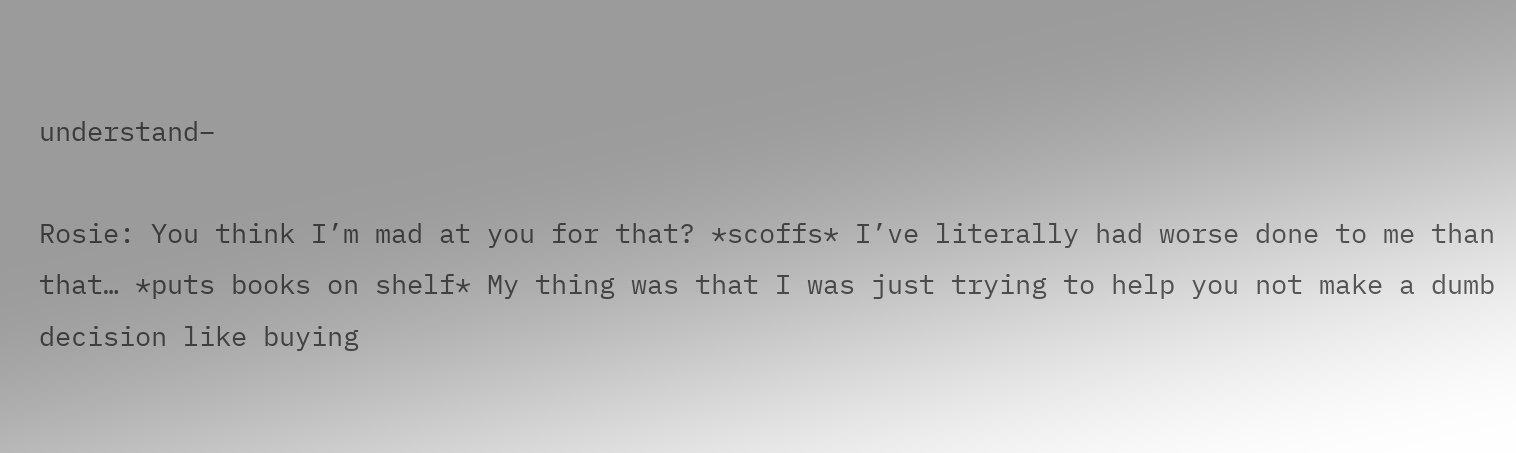understand–

Rosie: You think I’m mad at you for that? *scoffs* I’ve literally had worse done to me than that… *puts books on shelf* My thing was that I was just trying to help you not make a dumb decision like buying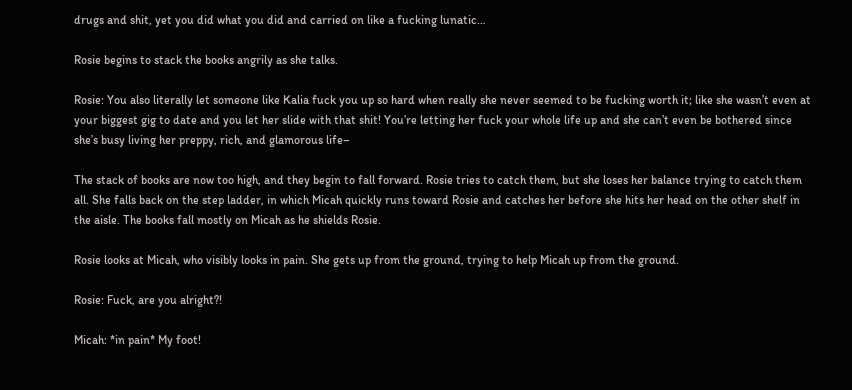drugs and shit, yet you did what you did and carried on like a fucking lunatic…

Rosie begins to stack the books angrily as she talks.

Rosie: You also literally let someone like Kalia fuck you up so hard when really she never seemed to be fucking worth it; like she wasn’t even at your biggest gig to date and you let her slide with that shit! You’re letting her fuck your whole life up and she can’t even be bothered since she’s busy living her preppy, rich, and glamorous life–

The stack of books are now too high, and they begin to fall forward. Rosie tries to catch them, but she loses her balance trying to catch them all. She falls back on the step ladder, in which Micah quickly runs toward Rosie and catches her before she hits her head on the other shelf in the aisle. The books fall mostly on Micah as he shields Rosie.

Rosie looks at Micah, who visibly looks in pain. She gets up from the ground, trying to help Micah up from the ground.

Rosie: Fuck, are you alright?!

Micah: *in pain* My foot!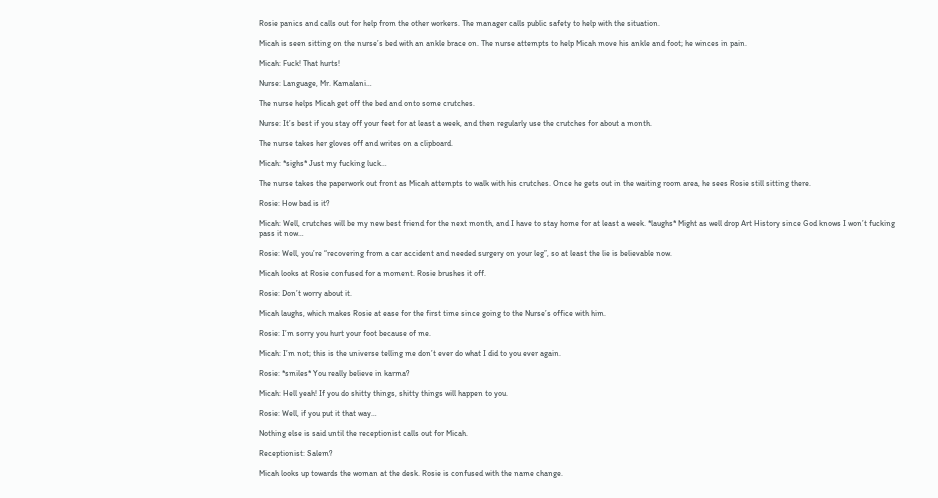Rosie panics and calls out for help from the other workers. The manager calls public safety to help with the situation.

Micah is seen sitting on the nurse’s bed with an ankle brace on. The nurse attempts to help Micah move his ankle and foot; he winces in pain.

Micah: Fuck! That hurts!

Nurse: Language, Mr. Kamalani…

The nurse helps Micah get off the bed and onto some crutches.

Nurse: It’s best if you stay off your feet for at least a week, and then regularly use the crutches for about a month.

The nurse takes her gloves off and writes on a clipboard.

Micah: *sighs* Just my fucking luck…

The nurse takes the paperwork out front as Micah attempts to walk with his crutches. Once he gets out in the waiting room area, he sees Rosie still sitting there.

Rosie: How bad is it?

Micah: Well, crutches will be my new best friend for the next month, and I have to stay home for at least a week. *laughs* Might as well drop Art History since God knows I won’t fucking pass it now…

Rosie: Well, you’re “recovering from a car accident and needed surgery on your leg”, so at least the lie is believable now.

Micah looks at Rosie confused for a moment. Rosie brushes it off.

Rosie: Don’t worry about it.

Micah laughs, which makes Rosie at ease for the first time since going to the Nurse’s office with him.

Rosie: I’m sorry you hurt your foot because of me.

Micah: I’m not; this is the universe telling me don’t ever do what I did to you ever again.

Rosie: *smiles* You really believe in karma?

Micah: Hell yeah! If you do shitty things, shitty things will happen to you.

Rosie: Well, if you put it that way…

Nothing else is said until the receptionist calls out for Micah.

Receptionist: Salem?

Micah looks up towards the woman at the desk. Rosie is confused with the name change.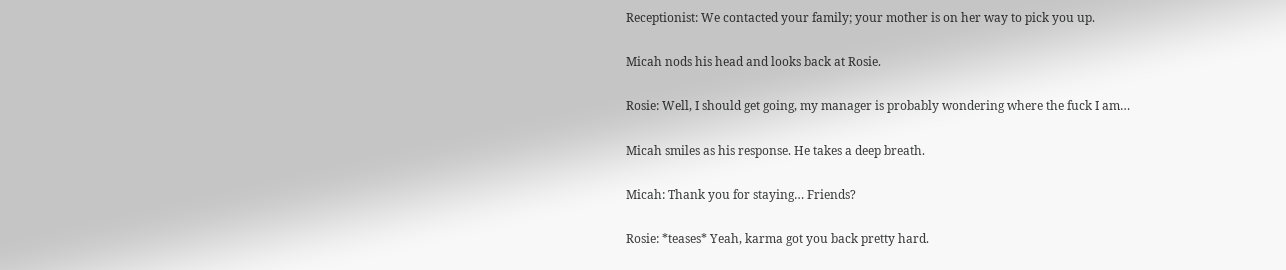Receptionist: We contacted your family; your mother is on her way to pick you up.

Micah nods his head and looks back at Rosie.

Rosie: Well, I should get going, my manager is probably wondering where the fuck I am…

Micah smiles as his response. He takes a deep breath.

Micah: Thank you for staying… Friends?

Rosie: *teases* Yeah, karma got you back pretty hard.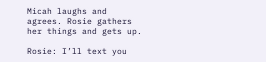Micah laughs and agrees. Rosie gathers her things and gets up.

Rosie: I’ll text you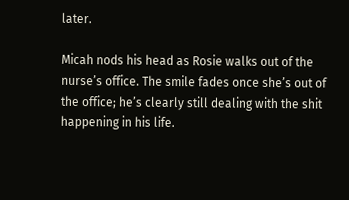later.

Micah nods his head as Rosie walks out of the nurse’s office. The smile fades once she’s out of the office; he’s clearly still dealing with the shit happening in his life.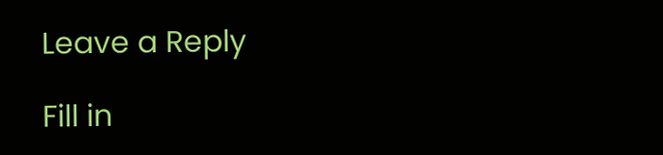Leave a Reply

Fill in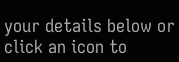your details below or click an icon to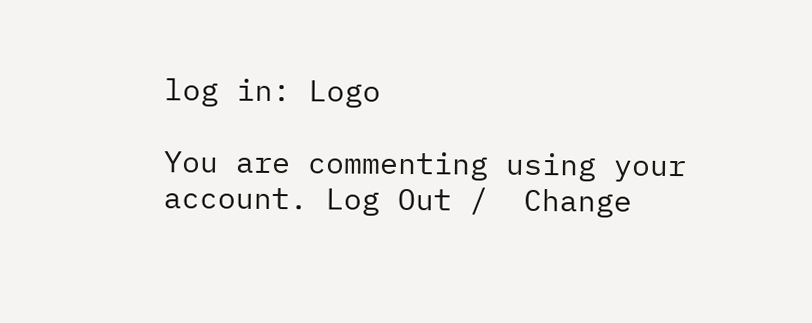log in: Logo

You are commenting using your account. Log Out /  Change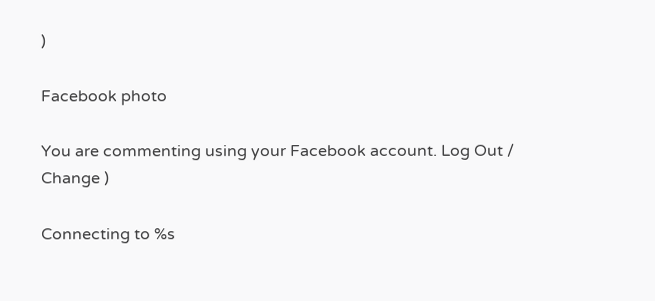)

Facebook photo

You are commenting using your Facebook account. Log Out /  Change )

Connecting to %s